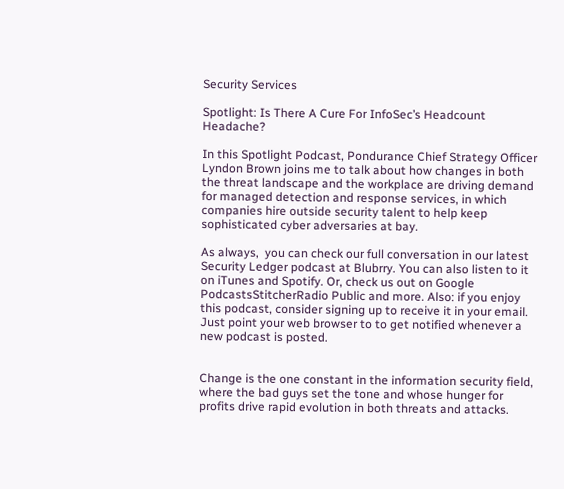Security Services

Spotlight: Is There A Cure For InfoSec’s Headcount Headache?

In this Spotlight Podcast, Pondurance Chief Strategy Officer Lyndon Brown joins me to talk about how changes in both the threat landscape and the workplace are driving demand for managed detection and response services, in which companies hire outside security talent to help keep sophisticated cyber adversaries at bay.

As always,  you can check our full conversation in our latest Security Ledger podcast at Blubrry. You can also listen to it on iTunes and Spotify. Or, check us out on Google PodcastsStitcherRadio Public and more. Also: if you enjoy this podcast, consider signing up to receive it in your email. Just point your web browser to to get notified whenever a new podcast is posted.


Change is the one constant in the information security field, where the bad guys set the tone and whose hunger for profits drive rapid evolution in both threats and attacks.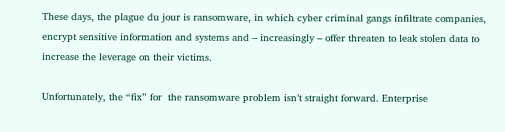These days, the plague du jour is ransomware, in which cyber criminal gangs infiltrate companies, encrypt sensitive information and systems and – increasingly – offer threaten to leak stolen data to increase the leverage on their victims.

Unfortunately, the “fix” for  the ransomware problem isn’t straight forward. Enterprise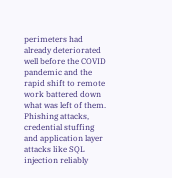perimeters had already deteriorated well before the COVID pandemic and the rapid shift to remote work battered down what was left of them. Phishing attacks, credential stuffing and application layer attacks like SQL injection reliably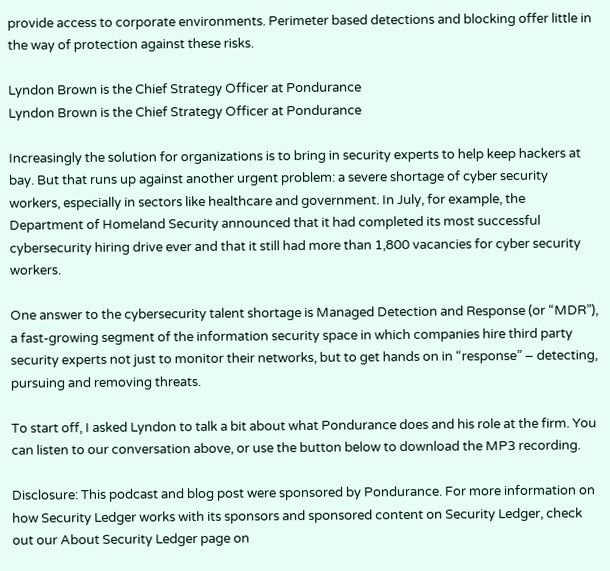provide access to corporate environments. Perimeter based detections and blocking offer little in the way of protection against these risks.

Lyndon Brown is the Chief Strategy Officer at Pondurance
Lyndon Brown is the Chief Strategy Officer at Pondurance

Increasingly the solution for organizations is to bring in security experts to help keep hackers at bay. But that runs up against another urgent problem: a severe shortage of cyber security workers, especially in sectors like healthcare and government. In July, for example, the Department of Homeland Security announced that it had completed its most successful cybersecurity hiring drive ever and that it still had more than 1,800 vacancies for cyber security workers.

One answer to the cybersecurity talent shortage is Managed Detection and Response (or “MDR”), a fast-growing segment of the information security space in which companies hire third party security experts not just to monitor their networks, but to get hands on in “response” – detecting, pursuing and removing threats.

To start off, I asked Lyndon to talk a bit about what Pondurance does and his role at the firm. You can listen to our conversation above, or use the button below to download the MP3 recording.

Disclosure: This podcast and blog post were sponsored by Pondurance. For more information on how Security Ledger works with its sponsors and sponsored content on Security Ledger, check out our About Security Ledger page on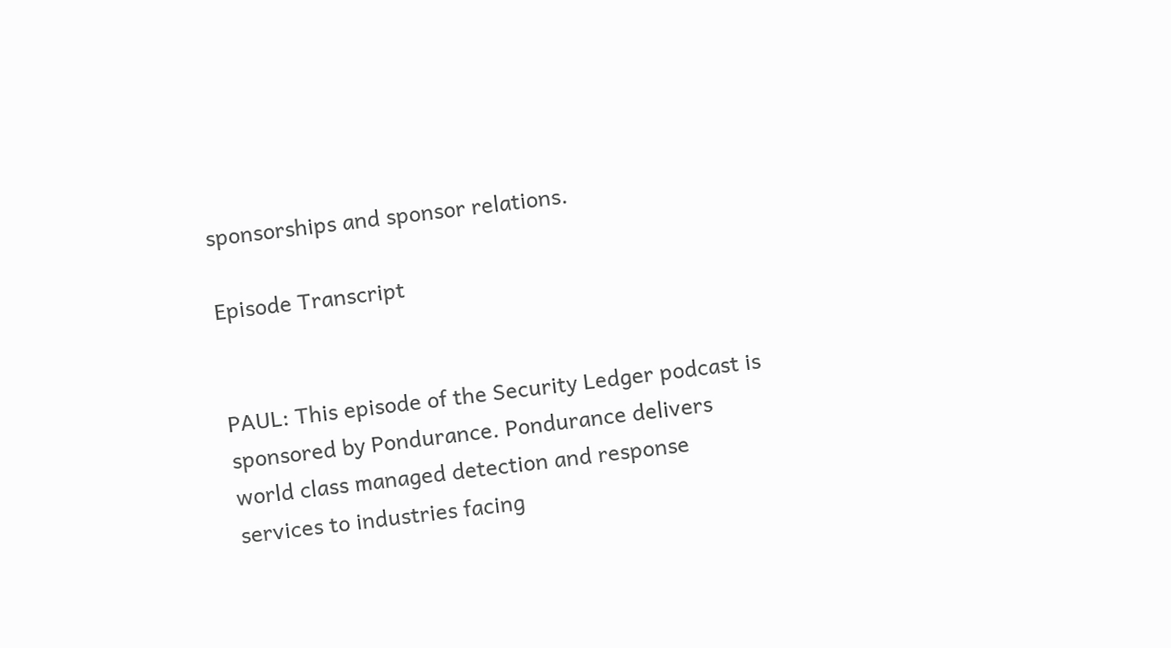sponsorships and sponsor relations.

Episode Transcript


PAUL: This episode of the Security Ledger podcast is sponsored by Pondurance. Pondurance delivers world class managed detection and response services to industries facing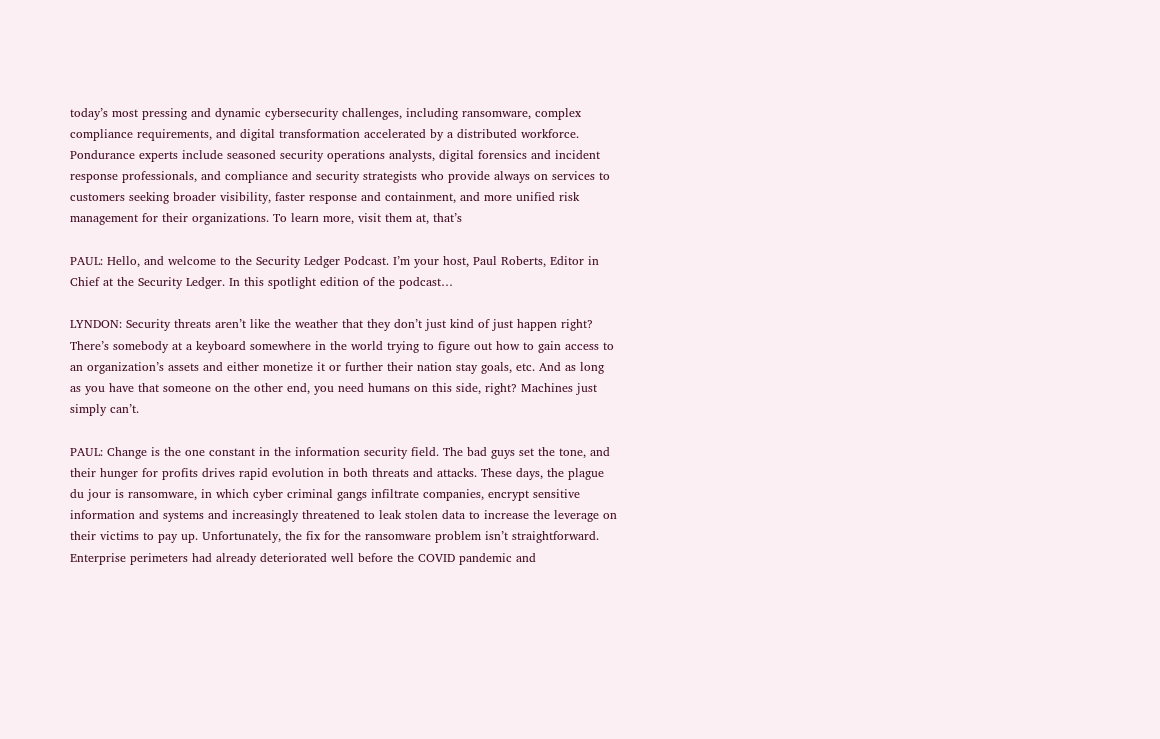today’s most pressing and dynamic cybersecurity challenges, including ransomware, complex compliance requirements, and digital transformation accelerated by a distributed workforce. Pondurance experts include seasoned security operations analysts, digital forensics and incident response professionals, and compliance and security strategists who provide always on services to customers seeking broader visibility, faster response and containment, and more unified risk management for their organizations. To learn more, visit them at, that’s

PAUL: Hello, and welcome to the Security Ledger Podcast. I’m your host, Paul Roberts, Editor in Chief at the Security Ledger. In this spotlight edition of the podcast…

LYNDON: Security threats aren’t like the weather that they don’t just kind of just happen right? There’s somebody at a keyboard somewhere in the world trying to figure out how to gain access to an organization’s assets and either monetize it or further their nation stay goals, etc. And as long as you have that someone on the other end, you need humans on this side, right? Machines just simply can’t.

PAUL: Change is the one constant in the information security field. The bad guys set the tone, and their hunger for profits drives rapid evolution in both threats and attacks. These days, the plague du jour is ransomware, in which cyber criminal gangs infiltrate companies, encrypt sensitive information and systems and increasingly threatened to leak stolen data to increase the leverage on their victims to pay up. Unfortunately, the fix for the ransomware problem isn’t straightforward. Enterprise perimeters had already deteriorated well before the COVID pandemic and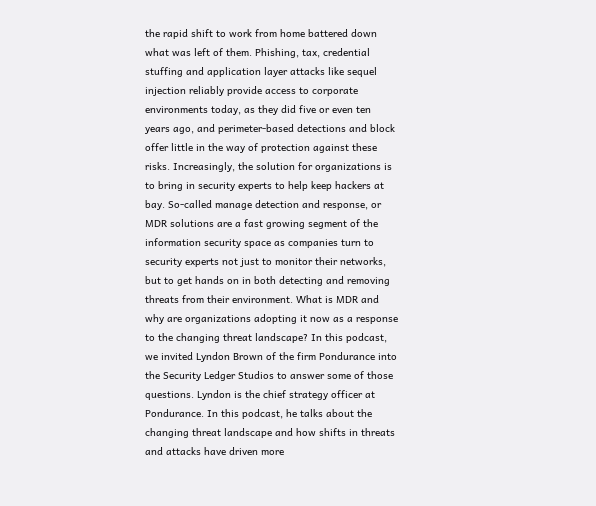the rapid shift to work from home battered down what was left of them. Phishing, tax, credential stuffing and application layer attacks like sequel injection reliably provide access to corporate environments today, as they did five or even ten years ago, and perimeter-based detections and block offer little in the way of protection against these risks. Increasingly, the solution for organizations is to bring in security experts to help keep hackers at bay. So-called manage detection and response, or MDR solutions are a fast growing segment of the information security space as companies turn to security experts not just to monitor their networks, but to get hands on in both detecting and removing threats from their environment. What is MDR and why are organizations adopting it now as a response to the changing threat landscape? In this podcast, we invited Lyndon Brown of the firm Pondurance into the Security Ledger Studios to answer some of those questions. Lyndon is the chief strategy officer at Pondurance. In this podcast, he talks about the changing threat landscape and how shifts in threats and attacks have driven more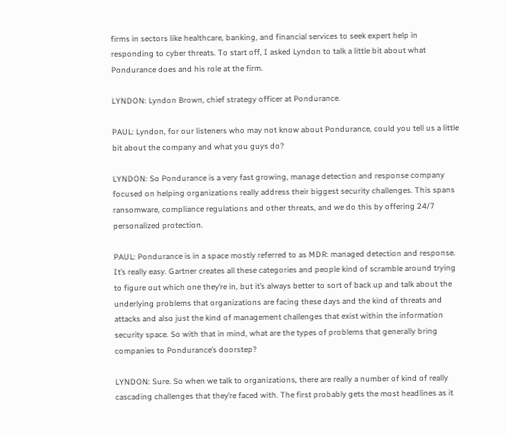firms in sectors like healthcare, banking, and financial services to seek expert help in responding to cyber threats. To start off, I asked Lyndon to talk a little bit about what Pondurance does and his role at the firm.

LYNDON: Lyndon Brown, chief strategy officer at Pondurance.

PAUL: Lyndon, for our listeners who may not know about Pondurance, could you tell us a little bit about the company and what you guys do?

LYNDON: So Pondurance is a very fast growing, manage detection and response company focused on helping organizations really address their biggest security challenges. This spans ransomware, compliance regulations and other threats, and we do this by offering 24/7 personalized protection.

PAUL: Pondurance is in a space mostly referred to as MDR: managed detection and response. It’s really easy. Gartner creates all these categories and people kind of scramble around trying to figure out which one they’re in, but it’s always better to sort of back up and talk about the underlying problems that organizations are facing these days and the kind of threats and attacks and also just the kind of management challenges that exist within the information security space. So with that in mind, what are the types of problems that generally bring companies to Pondurance’s doorstep?

LYNDON: Sure. So when we talk to organizations, there are really a number of kind of really cascading challenges that they’re faced with. The first probably gets the most headlines as it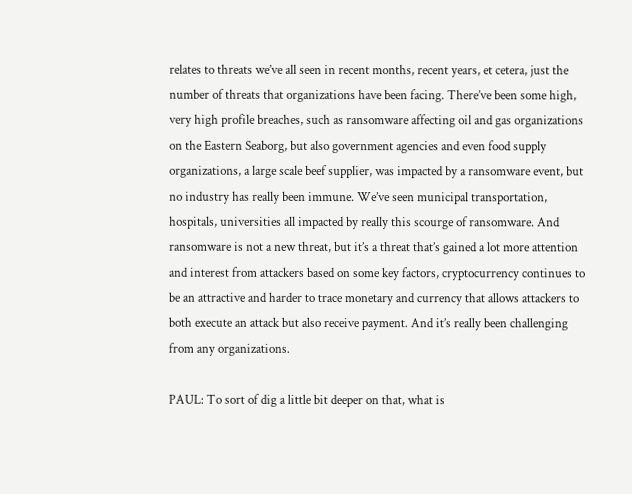relates to threats we’ve all seen in recent months, recent years, et cetera, just the number of threats that organizations have been facing. There’ve been some high, very high profile breaches, such as ransomware affecting oil and gas organizations on the Eastern Seaborg, but also government agencies and even food supply organizations, a large scale beef supplier, was impacted by a ransomware event, but no industry has really been immune. We’ve seen municipal transportation, hospitals, universities all impacted by really this scourge of ransomware. And ransomware is not a new threat, but it’s a threat that’s gained a lot more attention and interest from attackers based on some key factors, cryptocurrency continues to be an attractive and harder to trace monetary and currency that allows attackers to both execute an attack but also receive payment. And it’s really been challenging from any organizations.

PAUL: To sort of dig a little bit deeper on that, what is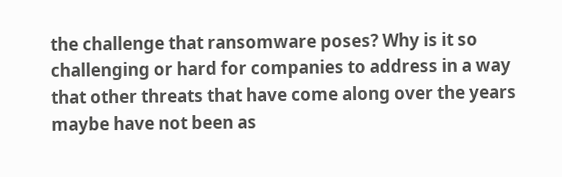the challenge that ransomware poses? Why is it so challenging or hard for companies to address in a way that other threats that have come along over the years maybe have not been as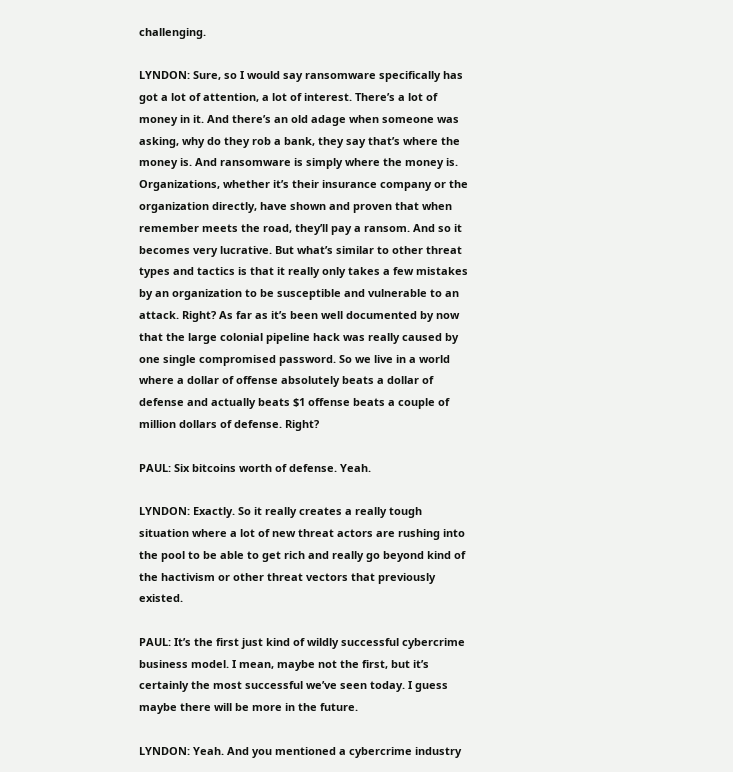challenging.

LYNDON: Sure, so I would say ransomware specifically has got a lot of attention, a lot of interest. There’s a lot of money in it. And there’s an old adage when someone was asking, why do they rob a bank, they say that’s where the money is. And ransomware is simply where the money is. Organizations, whether it’s their insurance company or the organization directly, have shown and proven that when remember meets the road, they’ll pay a ransom. And so it becomes very lucrative. But what’s similar to other threat types and tactics is that it really only takes a few mistakes by an organization to be susceptible and vulnerable to an attack. Right? As far as it’s been well documented by now that the large colonial pipeline hack was really caused by one single compromised password. So we live in a world where a dollar of offense absolutely beats a dollar of defense and actually beats $1 offense beats a couple of million dollars of defense. Right?

PAUL: Six bitcoins worth of defense. Yeah.

LYNDON: Exactly. So it really creates a really tough situation where a lot of new threat actors are rushing into the pool to be able to get rich and really go beyond kind of the hactivism or other threat vectors that previously existed.

PAUL: It’s the first just kind of wildly successful cybercrime business model. I mean, maybe not the first, but it’s certainly the most successful we’ve seen today. I guess maybe there will be more in the future.

LYNDON: Yeah. And you mentioned a cybercrime industry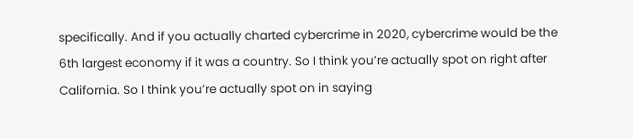specifically. And if you actually charted cybercrime in 2020, cybercrime would be the 6th largest economy if it was a country. So I think you’re actually spot on right after California. So I think you’re actually spot on in saying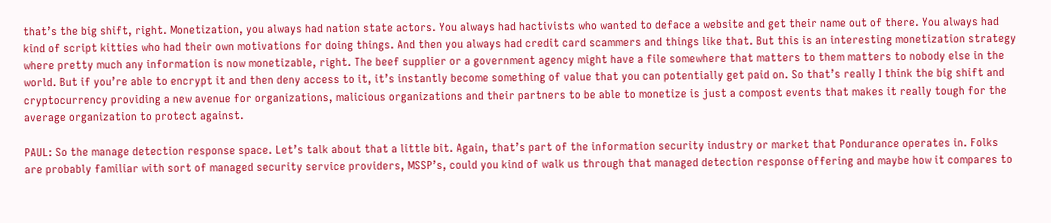that’s the big shift, right. Monetization, you always had nation state actors. You always had hactivists who wanted to deface a website and get their name out of there. You always had kind of script kitties who had their own motivations for doing things. And then you always had credit card scammers and things like that. But this is an interesting monetization strategy where pretty much any information is now monetizable, right. The beef supplier or a government agency might have a file somewhere that matters to them matters to nobody else in the world. But if you’re able to encrypt it and then deny access to it, it’s instantly become something of value that you can potentially get paid on. So that’s really I think the big shift and cryptocurrency providing a new avenue for organizations, malicious organizations and their partners to be able to monetize is just a compost events that makes it really tough for the average organization to protect against.

PAUL: So the manage detection response space. Let’s talk about that a little bit. Again, that’s part of the information security industry or market that Pondurance operates in. Folks are probably familiar with sort of managed security service providers, MSSP’s, could you kind of walk us through that managed detection response offering and maybe how it compares to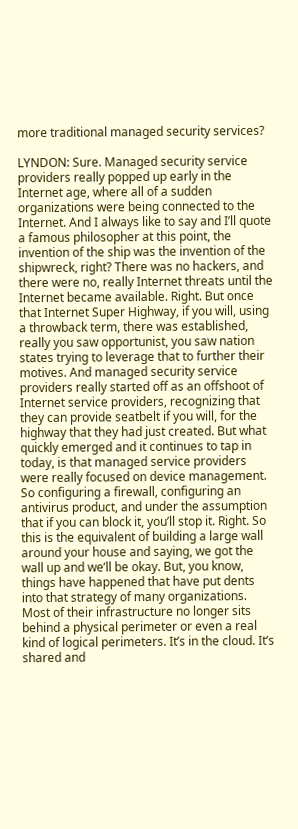more traditional managed security services?

LYNDON: Sure. Managed security service providers really popped up early in the Internet age, where all of a sudden organizations were being connected to the Internet. And I always like to say and I’ll quote a famous philosopher at this point, the invention of the ship was the invention of the shipwreck, right? There was no hackers, and there were no, really Internet threats until the Internet became available. Right. But once that Internet Super Highway, if you will, using a throwback term, there was established, really you saw opportunist, you saw nation states trying to leverage that to further their motives. And managed security service providers really started off as an offshoot of Internet service providers, recognizing that they can provide seatbelt if you will, for the highway that they had just created. But what quickly emerged and it continues to tap in today, is that managed service providers were really focused on device management. So configuring a firewall, configuring an antivirus product, and under the assumption that if you can block it, you’ll stop it. Right. So this is the equivalent of building a large wall around your house and saying, we got the wall up and we’ll be okay. But, you know, things have happened that have put dents into that strategy of many organizations. Most of their infrastructure no longer sits behind a physical perimeter or even a real kind of logical perimeters. It’s in the cloud. It’s shared and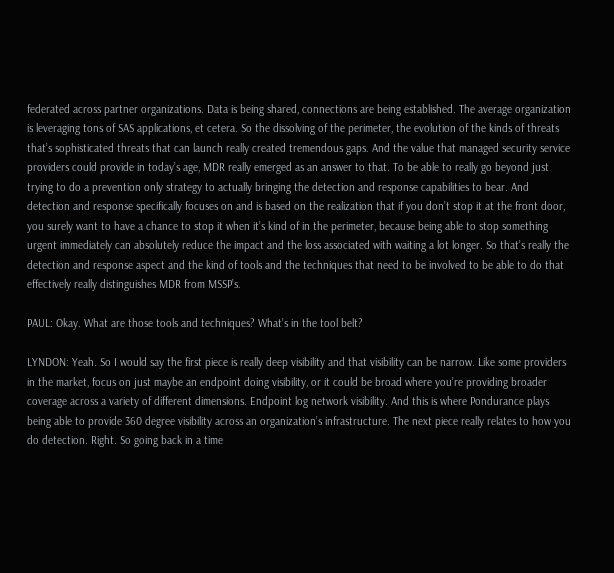federated across partner organizations. Data is being shared, connections are being established. The average organization is leveraging tons of SAS applications, et cetera. So the dissolving of the perimeter, the evolution of the kinds of threats that’s sophisticated threats that can launch really created tremendous gaps. And the value that managed security service providers could provide in today’s age, MDR really emerged as an answer to that. To be able to really go beyond just trying to do a prevention only strategy to actually bringing the detection and response capabilities to bear. And detection and response specifically focuses on and is based on the realization that if you don’t stop it at the front door, you surely want to have a chance to stop it when it’s kind of in the perimeter, because being able to stop something urgent immediately can absolutely reduce the impact and the loss associated with waiting a lot longer. So that’s really the detection and response aspect and the kind of tools and the techniques that need to be involved to be able to do that effectively really distinguishes MDR from MSSP’s.

PAUL: Okay. What are those tools and techniques? What’s in the tool belt?

LYNDON: Yeah. So I would say the first piece is really deep visibility and that visibility can be narrow. Like some providers in the market, focus on just maybe an endpoint doing visibility, or it could be broad where you’re providing broader coverage across a variety of different dimensions. Endpoint log network visibility. And this is where Pondurance plays being able to provide 360 degree visibility across an organization’s infrastructure. The next piece really relates to how you do detection. Right. So going back in a time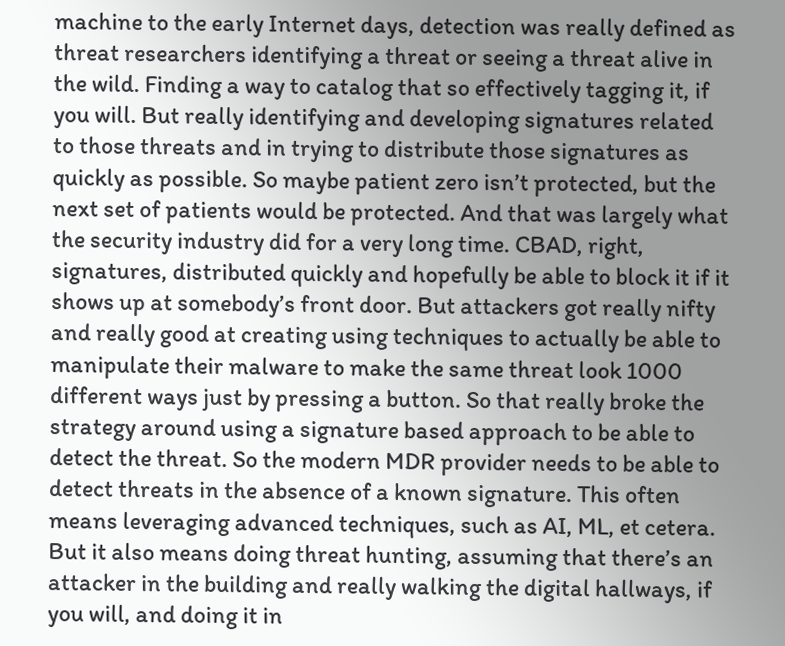machine to the early Internet days, detection was really defined as threat researchers identifying a threat or seeing a threat alive in the wild. Finding a way to catalog that so effectively tagging it, if you will. But really identifying and developing signatures related to those threats and in trying to distribute those signatures as quickly as possible. So maybe patient zero isn’t protected, but the next set of patients would be protected. And that was largely what the security industry did for a very long time. CBAD, right, signatures, distributed quickly and hopefully be able to block it if it shows up at somebody’s front door. But attackers got really nifty and really good at creating using techniques to actually be able to manipulate their malware to make the same threat look 1000 different ways just by pressing a button. So that really broke the strategy around using a signature based approach to be able to detect the threat. So the modern MDR provider needs to be able to detect threats in the absence of a known signature. This often means leveraging advanced techniques, such as AI, ML, et cetera. But it also means doing threat hunting, assuming that there’s an attacker in the building and really walking the digital hallways, if you will, and doing it in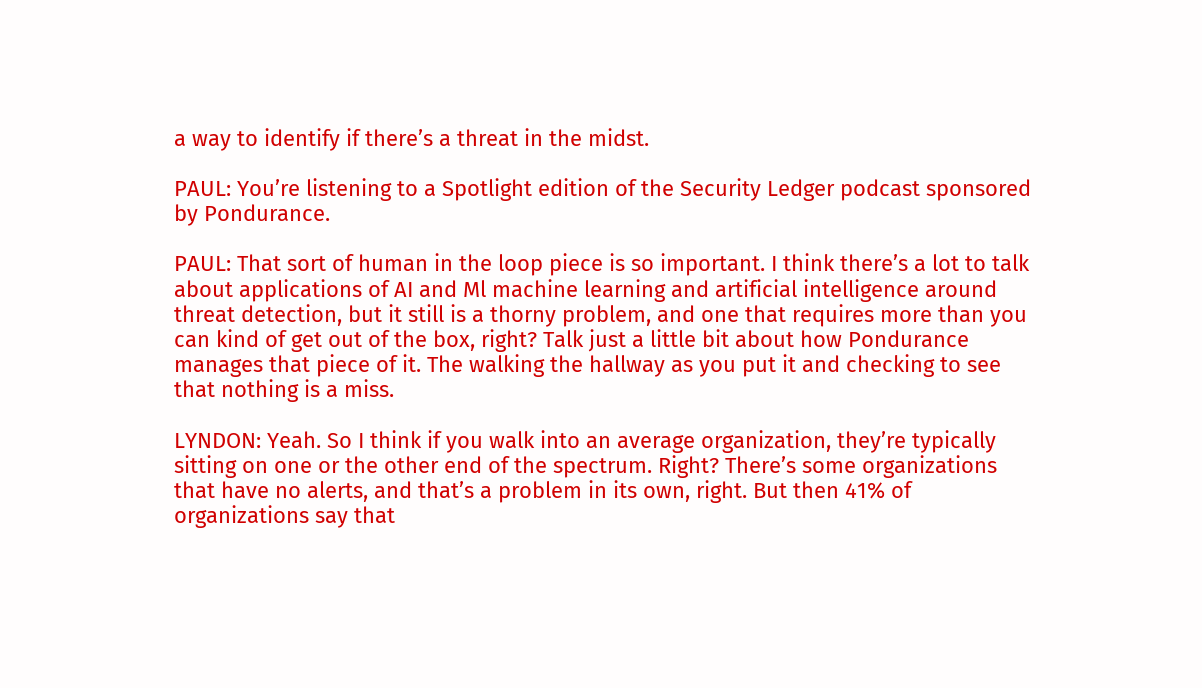a way to identify if there’s a threat in the midst.

PAUL: You’re listening to a Spotlight edition of the Security Ledger podcast sponsored by Pondurance.

PAUL: That sort of human in the loop piece is so important. I think there’s a lot to talk about applications of AI and Ml machine learning and artificial intelligence around threat detection, but it still is a thorny problem, and one that requires more than you can kind of get out of the box, right? Talk just a little bit about how Pondurance manages that piece of it. The walking the hallway as you put it and checking to see that nothing is a miss.

LYNDON: Yeah. So I think if you walk into an average organization, they’re typically sitting on one or the other end of the spectrum. Right? There’s some organizations that have no alerts, and that’s a problem in its own, right. But then 41% of organizations say that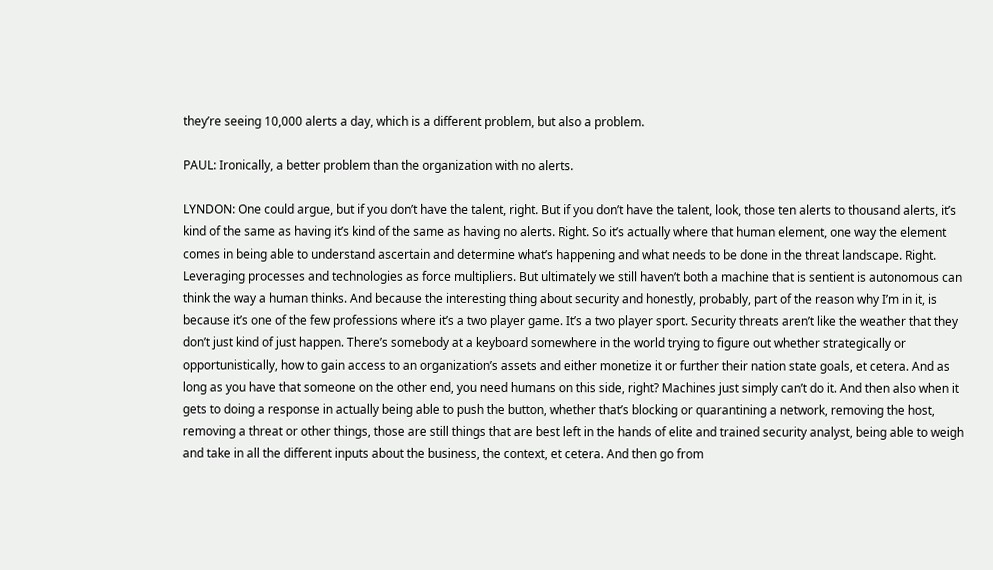they’re seeing 10,000 alerts a day, which is a different problem, but also a problem.

PAUL: Ironically, a better problem than the organization with no alerts.

LYNDON: One could argue, but if you don’t have the talent, right. But if you don’t have the talent, look, those ten alerts to thousand alerts, it’s kind of the same as having it’s kind of the same as having no alerts. Right. So it’s actually where that human element, one way the element comes in being able to understand ascertain and determine what’s happening and what needs to be done in the threat landscape. Right. Leveraging processes and technologies as force multipliers. But ultimately we still haven’t both a machine that is sentient is autonomous can think the way a human thinks. And because the interesting thing about security and honestly, probably, part of the reason why I’m in it, is because it’s one of the few professions where it’s a two player game. It’s a two player sport. Security threats aren’t like the weather that they don’t just kind of just happen. There’s somebody at a keyboard somewhere in the world trying to figure out whether strategically or opportunistically, how to gain access to an organization’s assets and either monetize it or further their nation state goals, et cetera. And as long as you have that someone on the other end, you need humans on this side, right? Machines just simply can’t do it. And then also when it gets to doing a response in actually being able to push the button, whether that’s blocking or quarantining a network, removing the host, removing a threat or other things, those are still things that are best left in the hands of elite and trained security analyst, being able to weigh and take in all the different inputs about the business, the context, et cetera. And then go from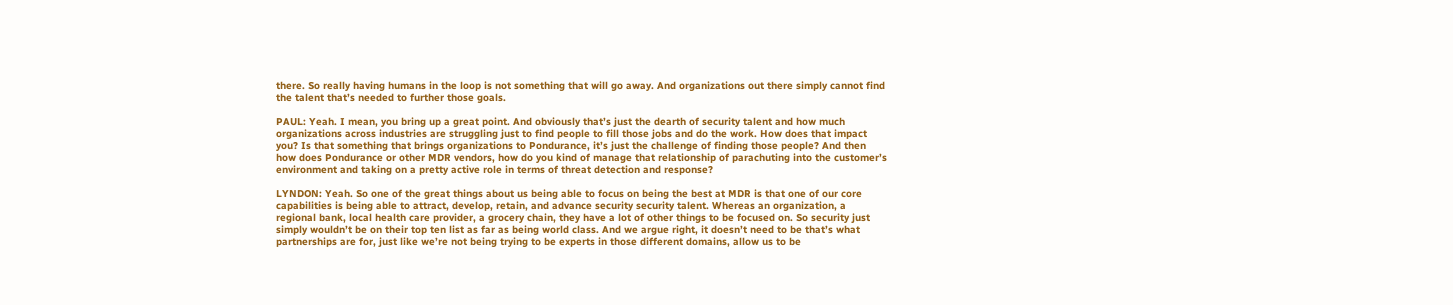there. So really having humans in the loop is not something that will go away. And organizations out there simply cannot find the talent that’s needed to further those goals.

PAUL: Yeah. I mean, you bring up a great point. And obviously that’s just the dearth of security talent and how much organizations across industries are struggling just to find people to fill those jobs and do the work. How does that impact you? Is that something that brings organizations to Pondurance, it’s just the challenge of finding those people? And then how does Pondurance or other MDR vendors, how do you kind of manage that relationship of parachuting into the customer’s environment and taking on a pretty active role in terms of threat detection and response?

LYNDON: Yeah. So one of the great things about us being able to focus on being the best at MDR is that one of our core capabilities is being able to attract, develop, retain, and advance security security talent. Whereas an organization, a regional bank, local health care provider, a grocery chain, they have a lot of other things to be focused on. So security just simply wouldn’t be on their top ten list as far as being world class. And we argue right, it doesn’t need to be that’s what partnerships are for, just like we’re not being trying to be experts in those different domains, allow us to be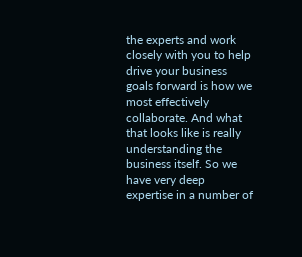the experts and work closely with you to help drive your business goals forward is how we most effectively collaborate. And what that looks like is really understanding the business itself. So we have very deep expertise in a number of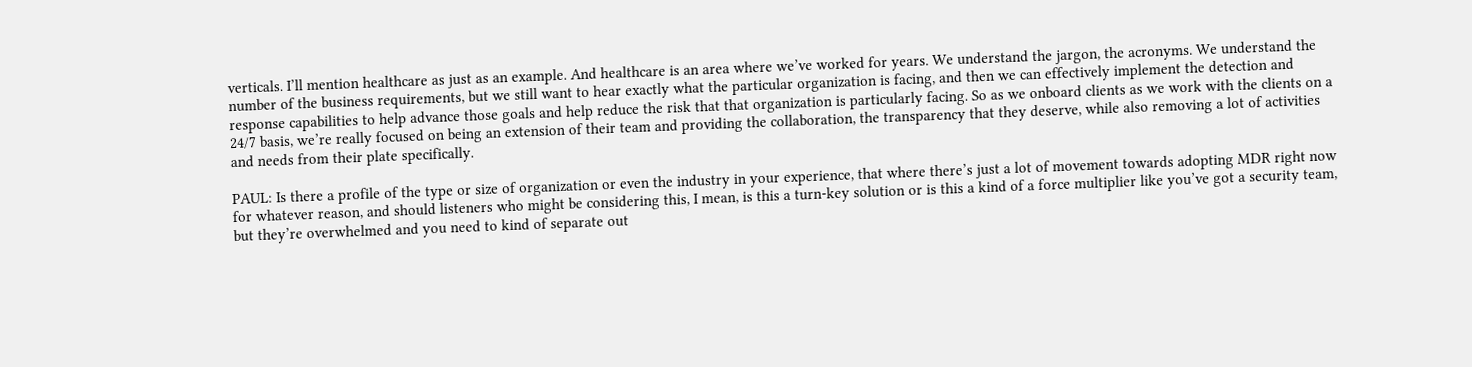verticals. I’ll mention healthcare as just as an example. And healthcare is an area where we’ve worked for years. We understand the jargon, the acronyms. We understand the number of the business requirements, but we still want to hear exactly what the particular organization is facing, and then we can effectively implement the detection and response capabilities to help advance those goals and help reduce the risk that that organization is particularly facing. So as we onboard clients as we work with the clients on a 24/7 basis, we’re really focused on being an extension of their team and providing the collaboration, the transparency that they deserve, while also removing a lot of activities and needs from their plate specifically.

PAUL: Is there a profile of the type or size of organization or even the industry in your experience, that where there’s just a lot of movement towards adopting MDR right now for whatever reason, and should listeners who might be considering this, I mean, is this a turn-key solution or is this a kind of a force multiplier like you’ve got a security team, but they’re overwhelmed and you need to kind of separate out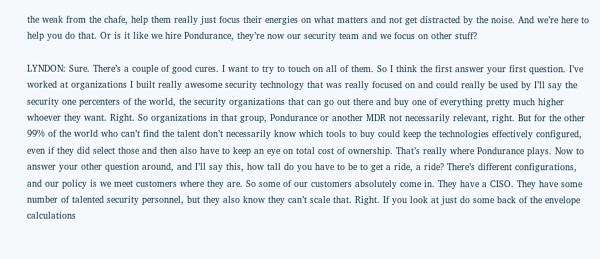the weak from the chafe, help them really just focus their energies on what matters and not get distracted by the noise. And we’re here to help you do that. Or is it like we hire Pondurance, they’re now our security team and we focus on other stuff?

LYNDON: Sure. There’s a couple of good cures. I want to try to touch on all of them. So I think the first answer your first question. I’ve worked at organizations I built really awesome security technology that was really focused on and could really be used by I’ll say the security one percenters of the world, the security organizations that can go out there and buy one of everything pretty much higher whoever they want. Right. So organizations in that group, Pondurance or another MDR not necessarily relevant, right. But for the other 99% of the world who can’t find the talent don’t necessarily know which tools to buy could keep the technologies effectively configured, even if they did select those and then also have to keep an eye on total cost of ownership. That’s really where Pondurance plays. Now to answer your other question around, and I’ll say this, how tall do you have to be to get a ride, a ride? There’s different configurations, and our policy is we meet customers where they are. So some of our customers absolutely come in. They have a CISO. They have some number of talented security personnel, but they also know they can’t scale that. Right. If you look at just do some back of the envelope calculations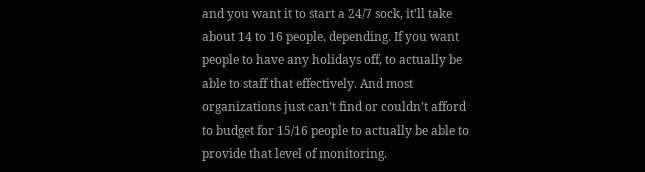and you want it to start a 24/7 sock, it’ll take about 14 to 16 people, depending. If you want people to have any holidays off, to actually be able to staff that effectively. And most organizations just can’t find or couldn’t afford to budget for 15/16 people to actually be able to provide that level of monitoring.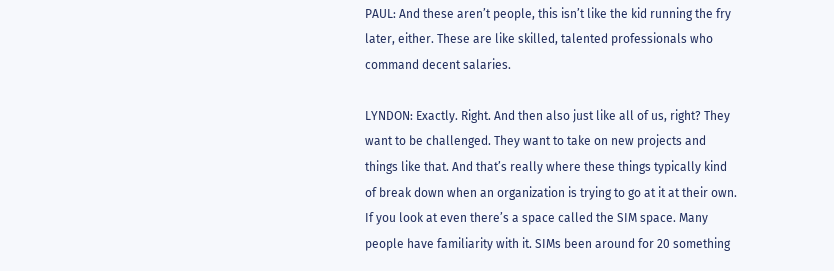PAUL: And these aren’t people, this isn’t like the kid running the fry later, either. These are like skilled, talented professionals who command decent salaries.

LYNDON: Exactly. Right. And then also just like all of us, right? They want to be challenged. They want to take on new projects and things like that. And that’s really where these things typically kind of break down when an organization is trying to go at it at their own. If you look at even there’s a space called the SIM space. Many people have familiarity with it. SIMs been around for 20 something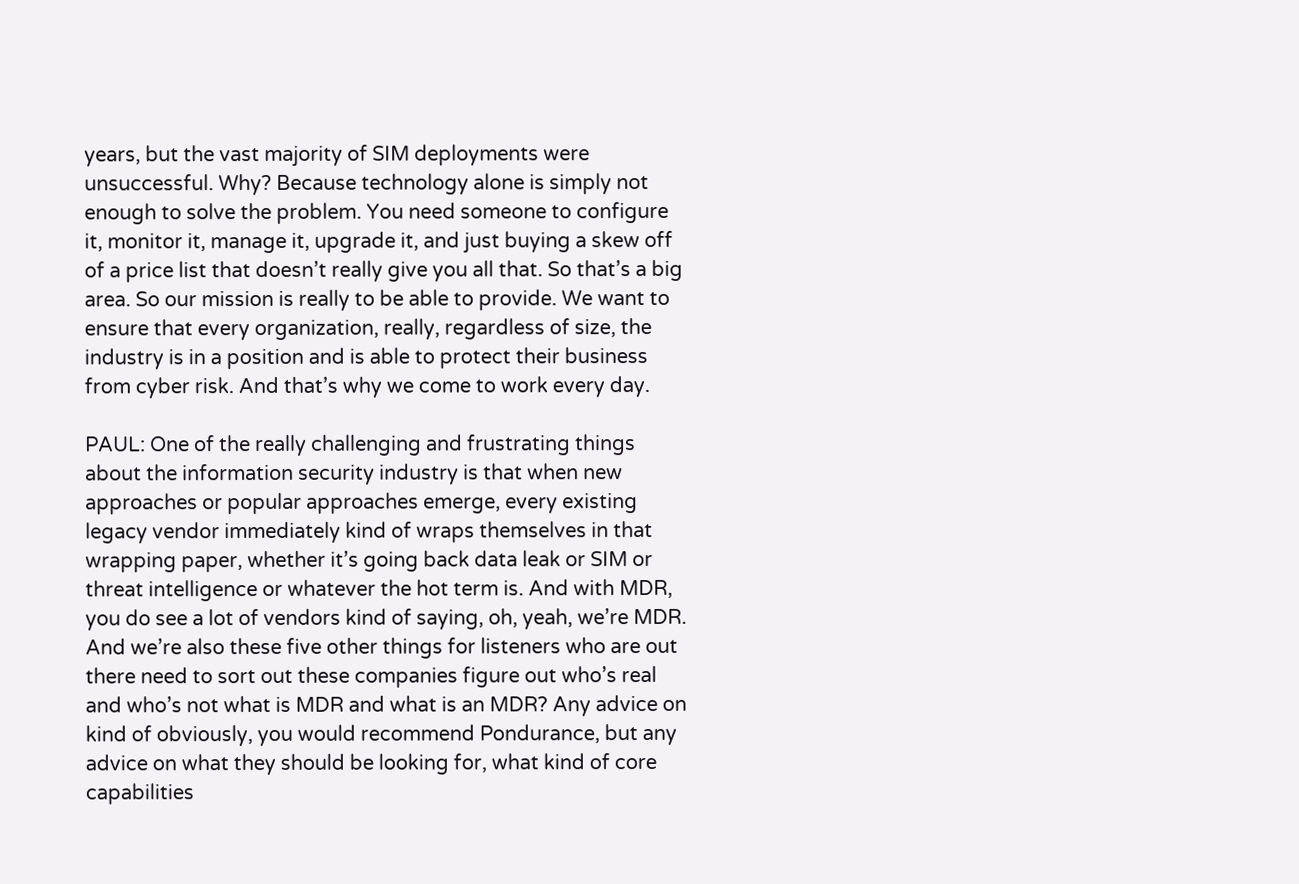years, but the vast majority of SIM deployments were unsuccessful. Why? Because technology alone is simply not enough to solve the problem. You need someone to configure it, monitor it, manage it, upgrade it, and just buying a skew off of a price list that doesn’t really give you all that. So that’s a big area. So our mission is really to be able to provide. We want to ensure that every organization, really, regardless of size, the industry is in a position and is able to protect their business from cyber risk. And that’s why we come to work every day.

PAUL: One of the really challenging and frustrating things about the information security industry is that when new approaches or popular approaches emerge, every existing legacy vendor immediately kind of wraps themselves in that wrapping paper, whether it’s going back data leak or SIM or threat intelligence or whatever the hot term is. And with MDR, you do see a lot of vendors kind of saying, oh, yeah, we’re MDR. And we’re also these five other things for listeners who are out there need to sort out these companies figure out who’s real and who’s not what is MDR and what is an MDR? Any advice on kind of obviously, you would recommend Pondurance, but any advice on what they should be looking for, what kind of core capabilities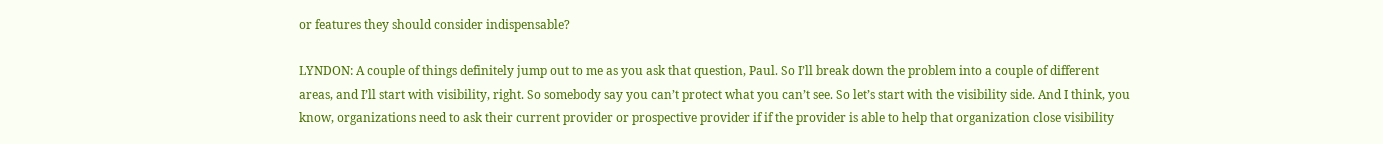or features they should consider indispensable?

LYNDON: A couple of things definitely jump out to me as you ask that question, Paul. So I’ll break down the problem into a couple of different areas, and I’ll start with visibility, right. So somebody say you can’t protect what you can’t see. So let’s start with the visibility side. And I think, you know, organizations need to ask their current provider or prospective provider if if the provider is able to help that organization close visibility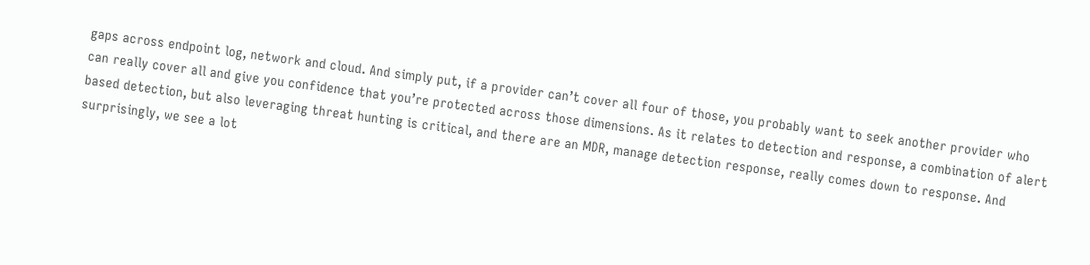gaps across endpoint log, network and cloud. And simply put, if a provider can’t cover all four of those, you probably want to seek another provider who can really cover all and give you confidence that you’re protected across those dimensions. As it relates to detection and response, a combination of alert based detection, but also leveraging threat hunting is critical, and there are an MDR, manage detection response, really comes down to response. And surprisingly, we see a lot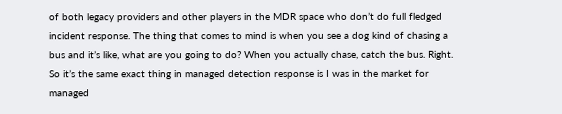of both legacy providers and other players in the MDR space who don’t do full fledged incident response. The thing that comes to mind is when you see a dog kind of chasing a bus and it’s like, what are you going to do? When you actually chase, catch the bus. Right. So it’s the same exact thing in managed detection response is I was in the market for managed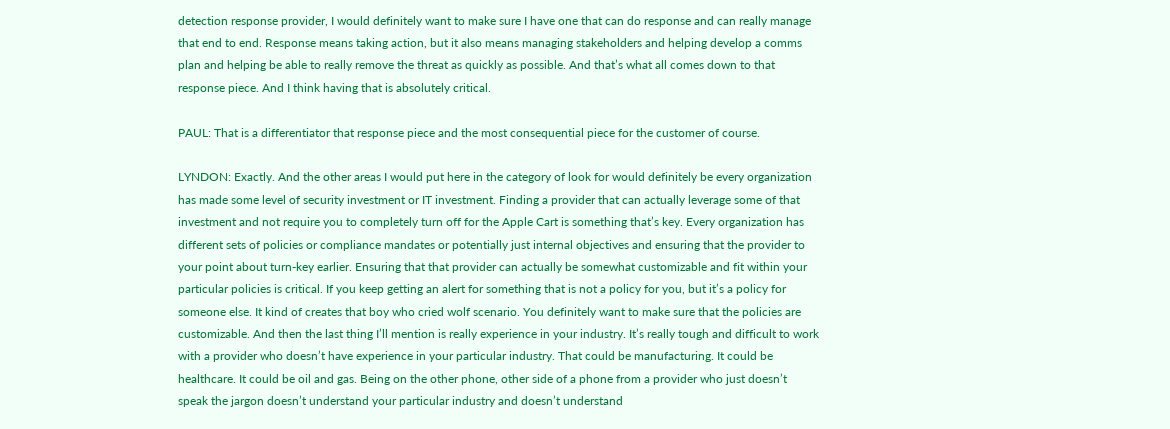detection response provider, I would definitely want to make sure I have one that can do response and can really manage that end to end. Response means taking action, but it also means managing stakeholders and helping develop a comms plan and helping be able to really remove the threat as quickly as possible. And that’s what all comes down to that response piece. And I think having that is absolutely critical.

PAUL: That is a differentiator that response piece and the most consequential piece for the customer of course.

LYNDON: Exactly. And the other areas I would put here in the category of look for would definitely be every organization has made some level of security investment or IT investment. Finding a provider that can actually leverage some of that investment and not require you to completely turn off for the Apple Cart is something that’s key. Every organization has different sets of policies or compliance mandates or potentially just internal objectives and ensuring that the provider to your point about turn-key earlier. Ensuring that that provider can actually be somewhat customizable and fit within your particular policies is critical. If you keep getting an alert for something that is not a policy for you, but it’s a policy for someone else. It kind of creates that boy who cried wolf scenario. You definitely want to make sure that the policies are customizable. And then the last thing I’ll mention is really experience in your industry. It’s really tough and difficult to work with a provider who doesn’t have experience in your particular industry. That could be manufacturing. It could be healthcare. It could be oil and gas. Being on the other phone, other side of a phone from a provider who just doesn’t speak the jargon doesn’t understand your particular industry and doesn’t understand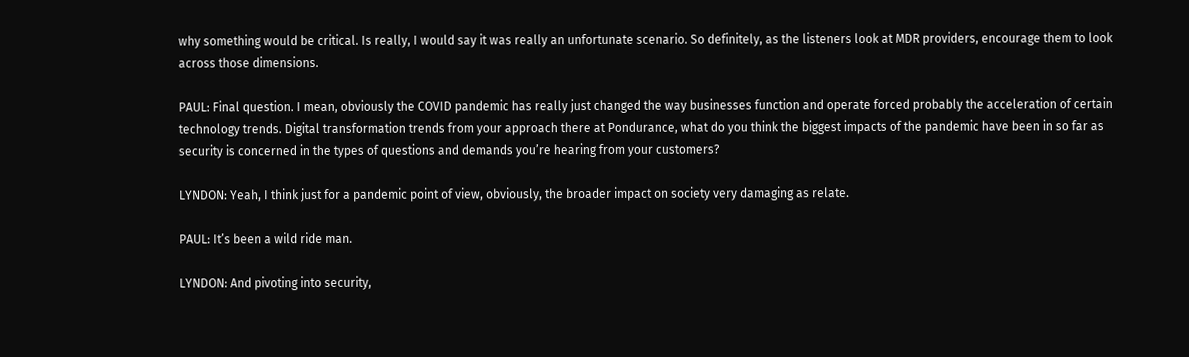why something would be critical. Is really, I would say it was really an unfortunate scenario. So definitely, as the listeners look at MDR providers, encourage them to look across those dimensions.

PAUL: Final question. I mean, obviously the COVID pandemic has really just changed the way businesses function and operate forced probably the acceleration of certain technology trends. Digital transformation trends from your approach there at Pondurance, what do you think the biggest impacts of the pandemic have been in so far as security is concerned in the types of questions and demands you’re hearing from your customers?

LYNDON: Yeah, I think just for a pandemic point of view, obviously, the broader impact on society very damaging as relate.

PAUL: It’s been a wild ride man.

LYNDON: And pivoting into security,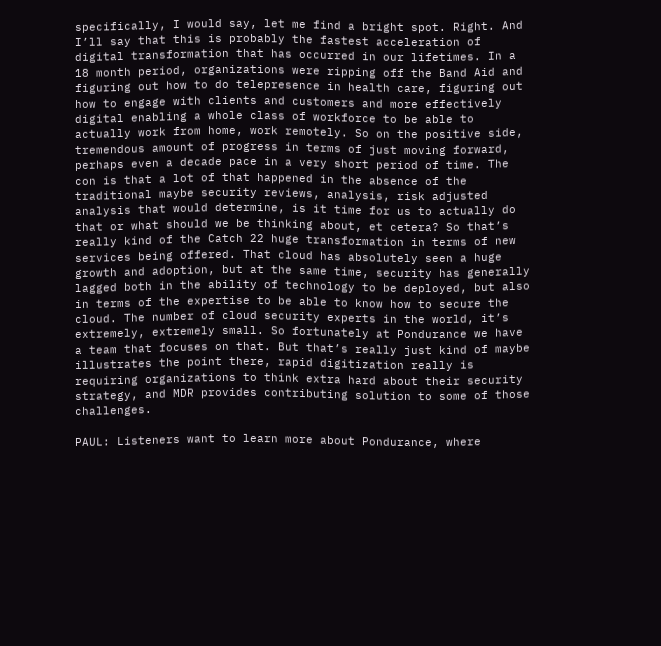specifically, I would say, let me find a bright spot. Right. And I’ll say that this is probably the fastest acceleration of digital transformation that has occurred in our lifetimes. In a 18 month period, organizations were ripping off the Band Aid and figuring out how to do telepresence in health care, figuring out how to engage with clients and customers and more effectively digital enabling a whole class of workforce to be able to actually work from home, work remotely. So on the positive side, tremendous amount of progress in terms of just moving forward, perhaps even a decade pace in a very short period of time. The con is that a lot of that happened in the absence of the traditional maybe security reviews, analysis, risk adjusted analysis that would determine, is it time for us to actually do that or what should we be thinking about, et cetera? So that’s really kind of the Catch 22 huge transformation in terms of new services being offered. That cloud has absolutely seen a huge growth and adoption, but at the same time, security has generally lagged both in the ability of technology to be deployed, but also in terms of the expertise to be able to know how to secure the cloud. The number of cloud security experts in the world, it’s extremely, extremely small. So fortunately at Pondurance we have a team that focuses on that. But that’s really just kind of maybe illustrates the point there, rapid digitization really is requiring organizations to think extra hard about their security strategy, and MDR provides contributing solution to some of those challenges.

PAUL: Listeners want to learn more about Pondurance, where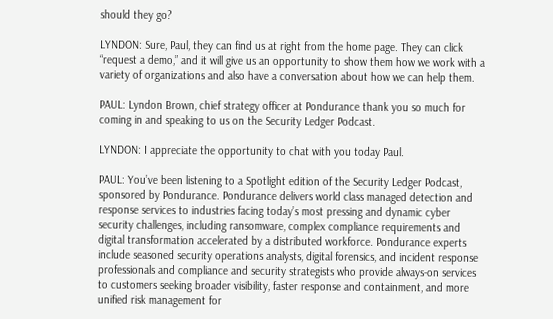should they go?

LYNDON: Sure, Paul, they can find us at right from the home page. They can click “request a demo,” and it will give us an opportunity to show them how we work with a variety of organizations and also have a conversation about how we can help them.

PAUL: Lyndon Brown, chief strategy officer at Pondurance thank you so much for coming in and speaking to us on the Security Ledger Podcast.

LYNDON: I appreciate the opportunity to chat with you today Paul.

PAUL: You’ve been listening to a Spotlight edition of the Security Ledger Podcast, sponsored by Pondurance. Pondurance delivers world class managed detection and response services to industries facing today’s most pressing and dynamic cyber security challenges, including ransomware, complex compliance requirements and digital transformation accelerated by a distributed workforce. Pondurance experts include seasoned security operations analysts, digital forensics, and incident response professionals and compliance and security strategists who provide always-on services to customers seeking broader visibility, faster response and containment, and more unified risk management for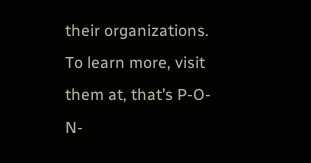their organizations. To learn more, visit them at, that’s P-O-N-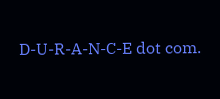D-U-R-A-N-C-E dot com.